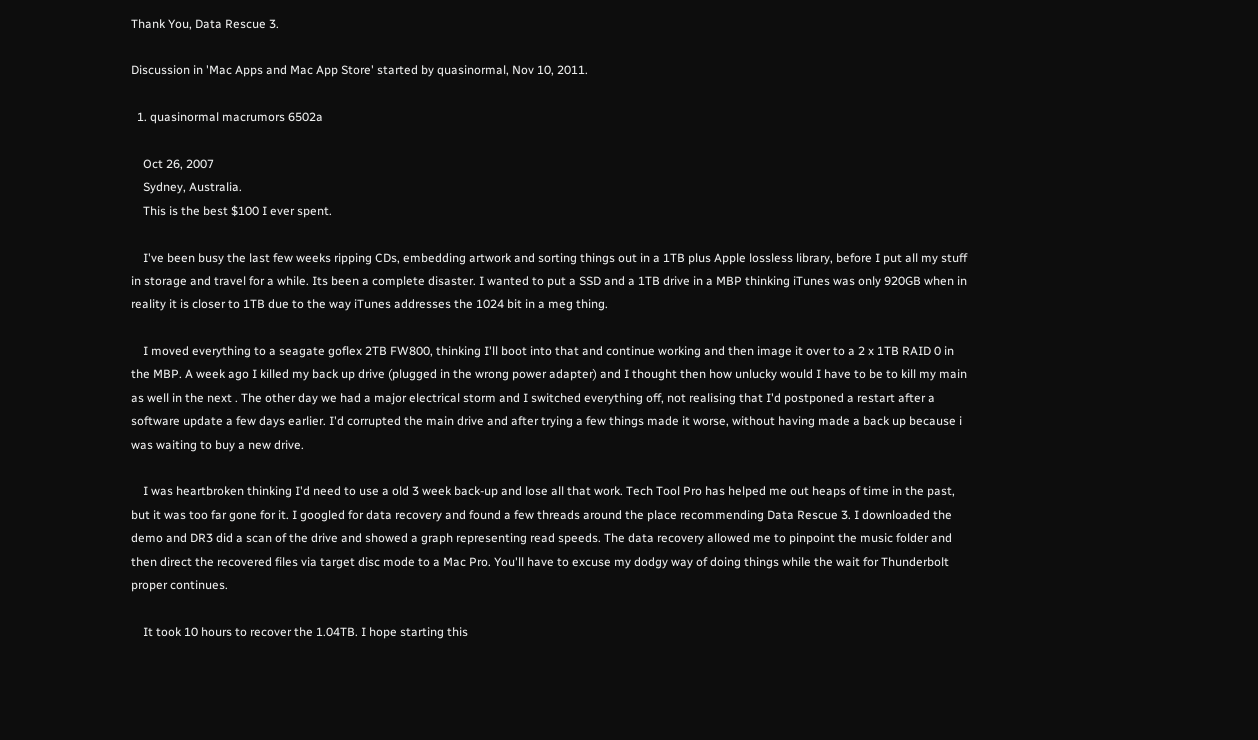Thank You, Data Rescue 3.

Discussion in 'Mac Apps and Mac App Store' started by quasinormal, Nov 10, 2011.

  1. quasinormal macrumors 6502a

    Oct 26, 2007
    Sydney, Australia.
    This is the best $100 I ever spent.

    I've been busy the last few weeks ripping CDs, embedding artwork and sorting things out in a 1TB plus Apple lossless library, before I put all my stuff in storage and travel for a while. Its been a complete disaster. I wanted to put a SSD and a 1TB drive in a MBP thinking iTunes was only 920GB when in reality it is closer to 1TB due to the way iTunes addresses the 1024 bit in a meg thing.

    I moved everything to a seagate goflex 2TB FW800, thinking I'll boot into that and continue working and then image it over to a 2 x 1TB RAID 0 in the MBP. A week ago I killed my back up drive (plugged in the wrong power adapter) and I thought then how unlucky would I have to be to kill my main as well in the next . The other day we had a major electrical storm and I switched everything off, not realising that I'd postponed a restart after a software update a few days earlier. I'd corrupted the main drive and after trying a few things made it worse, without having made a back up because i was waiting to buy a new drive.

    I was heartbroken thinking I'd need to use a old 3 week back-up and lose all that work. Tech Tool Pro has helped me out heaps of time in the past, but it was too far gone for it. I googled for data recovery and found a few threads around the place recommending Data Rescue 3. I downloaded the demo and DR3 did a scan of the drive and showed a graph representing read speeds. The data recovery allowed me to pinpoint the music folder and then direct the recovered files via target disc mode to a Mac Pro. You'll have to excuse my dodgy way of doing things while the wait for Thunderbolt proper continues.

    It took 10 hours to recover the 1.04TB. I hope starting this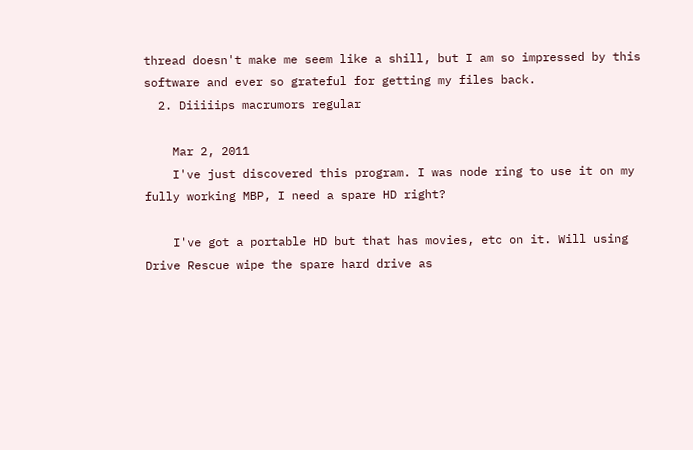thread doesn't make me seem like a shill, but I am so impressed by this software and ever so grateful for getting my files back.
  2. Diiiiips macrumors regular

    Mar 2, 2011
    I've just discovered this program. I was node ring to use it on my fully working MBP, I need a spare HD right?

    I've got a portable HD but that has movies, etc on it. Will using Drive Rescue wipe the spare hard drive as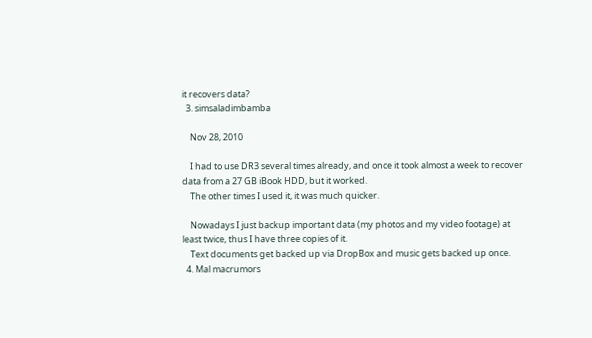it recovers data?
  3. simsaladimbamba

    Nov 28, 2010

    I had to use DR3 several times already, and once it took almost a week to recover data from a 27 GB iBook HDD, but it worked.
    The other times I used it, it was much quicker.

    Nowadays I just backup important data (my photos and my video footage) at least twice, thus I have three copies of it.
    Text documents get backed up via DropBox and music gets backed up once.
  4. Mal macrumors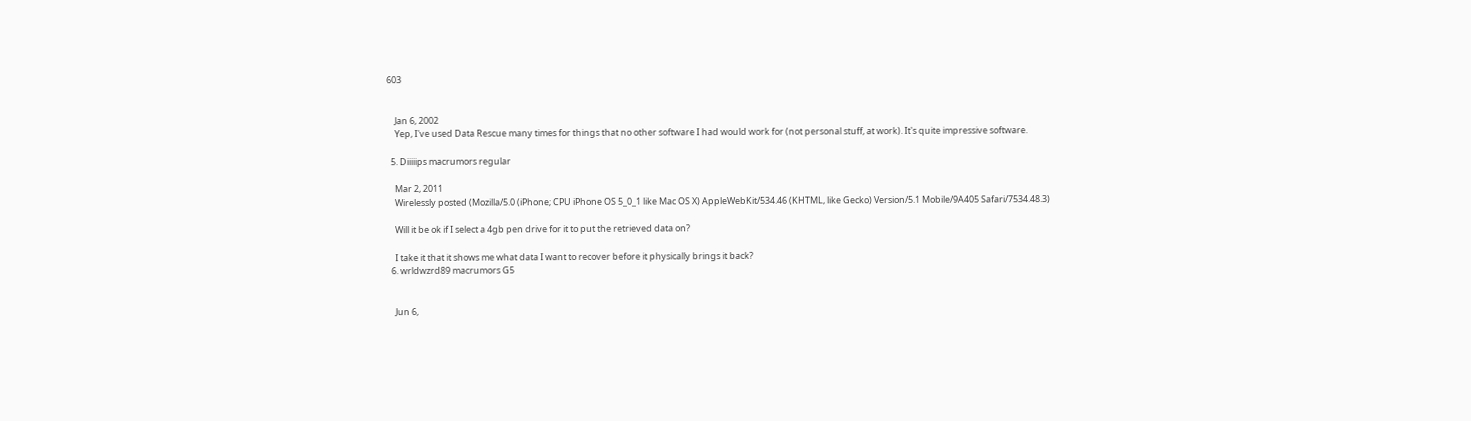603


    Jan 6, 2002
    Yep, I've used Data Rescue many times for things that no other software I had would work for (not personal stuff, at work). It's quite impressive software.

  5. Diiiiips macrumors regular

    Mar 2, 2011
    Wirelessly posted (Mozilla/5.0 (iPhone; CPU iPhone OS 5_0_1 like Mac OS X) AppleWebKit/534.46 (KHTML, like Gecko) Version/5.1 Mobile/9A405 Safari/7534.48.3)

    Will it be ok if I select a 4gb pen drive for it to put the retrieved data on?

    I take it that it shows me what data I want to recover before it physically brings it back?
  6. wrldwzrd89 macrumors G5


    Jun 6,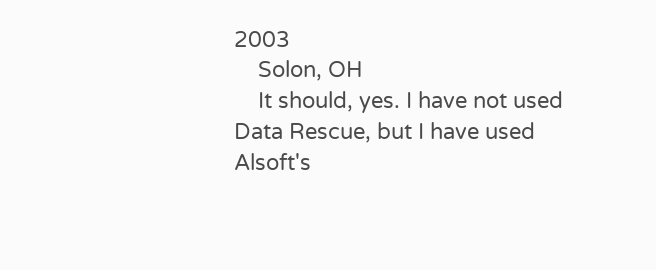2003
    Solon, OH
    It should, yes. I have not used Data Rescue, but I have used Alsoft's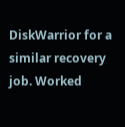DiskWarrior for a similar recovery job. Worked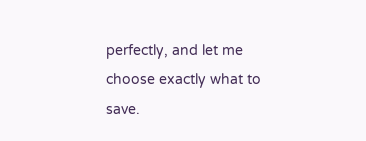perfectly, and let me choose exactly what to save.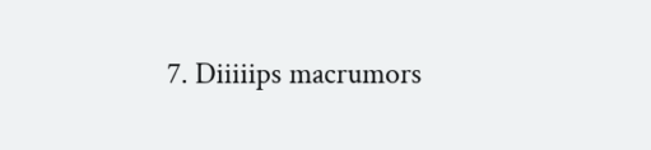7. Diiiiips macrumors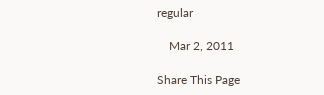regular

    Mar 2, 2011

Share This Page